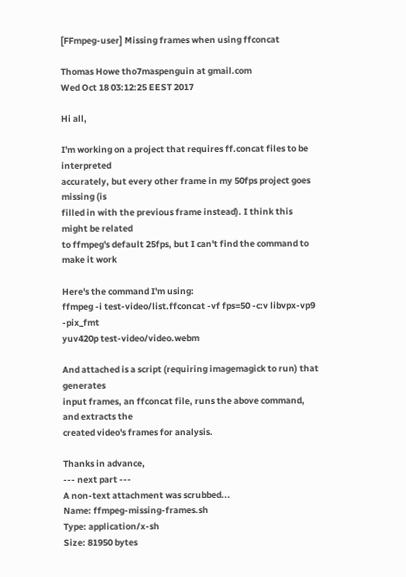[FFmpeg-user] Missing frames when using ffconcat

Thomas Howe tho7maspenguin at gmail.com
Wed Oct 18 03:12:25 EEST 2017

Hi all,

I'm working on a project that requires ff.concat files to be interpreted
accurately, but every other frame in my 50fps project goes missing (is
filled in with the previous frame instead). I think this might be related
to ffmpeg's default 25fps, but I can't find the command to make it work

Here's the command I'm using:
ffmpeg -i test-video/list.ffconcat -vf fps=50 -c:v libvpx-vp9 -pix_fmt
yuv420p test-video/video.webm

And attached is a script (requiring imagemagick to run) that generates
input frames, an ffconcat file, runs the above command, and extracts the
created video's frames for analysis.

Thanks in advance,
--- next part ---
A non-text attachment was scrubbed...
Name: ffmpeg-missing-frames.sh
Type: application/x-sh
Size: 81950 bytes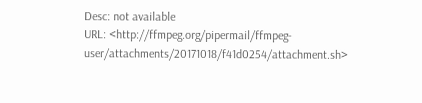Desc: not available
URL: <http://ffmpeg.org/pipermail/ffmpeg-user/attachments/20171018/f41d0254/attachment.sh>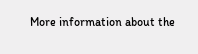More information about the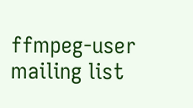ffmpeg-user mailing list